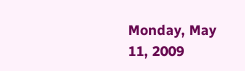Monday, May 11, 2009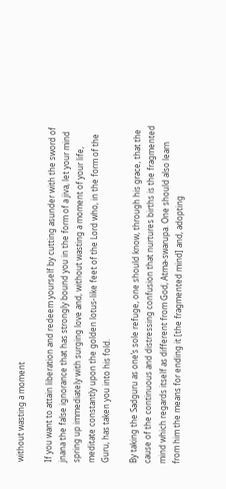without wasting a moment

If you want to attain liberation and redeem yourself by cutting asunder with the sword of
jnana the false ignorance that has strongly bound you in the form of a jiva, let your mind
spring up immediately with surging love and, without wasting a moment of your life,
meditate constantly upon the golden lotus-like feet of the Lord who, in the form of the
Guru, has taken you into his fold.

By taking the Sadguru as one’s sole refuge, one should know, through his grace, that the
cause of the continuous and distressing confusion that nurtures births is the fragmented
mind which regards itself as different from God, Atma-swarupa. One should also learn
from him the means for ending it [the fragmented mind] and, adopting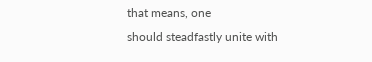that means, one
should steadfastly unite with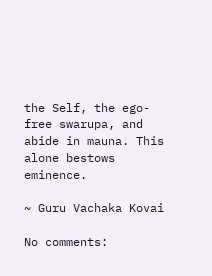the Self, the ego-free swarupa, and abide in mauna. This
alone bestows eminence.

~ Guru Vachaka Kovai

No comments: